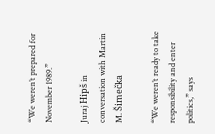“We weren’t prepared for November 1989.”

Juraj Hipš in conversation with Martin M. Šimečka

“We weren’t ready to take responsibility and enter politics,” says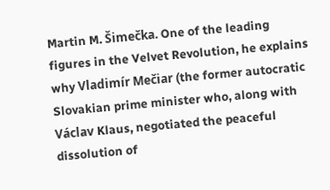Martin M. Šimečka. One of the leading figures in the Velvet Revolution, he explains why Vladimír Mečiar (the former autocratic Slovakian prime minister who, along with Václav Klaus, negotiated the peaceful dissolution of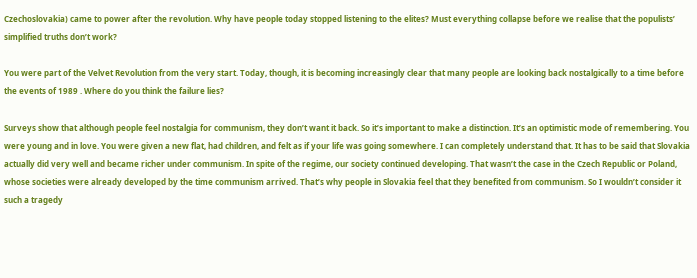Czechoslovakia) came to power after the revolution. Why have people today stopped listening to the elites? Must everything collapse before we realise that the populists’ simplified truths don’t work?

You were part of the Velvet Revolution from the very start. Today, though, it is becoming increasingly clear that many people are looking back nostalgically to a time before the events of 1989 . Where do you think the failure lies?

Surveys show that although people feel nostalgia for communism, they don’t want it back. So it’s important to make a distinction. It’s an optimistic mode of remembering. You were young and in love. You were given a new flat, had children, and felt as if your life was going somewhere. I can completely understand that. It has to be said that Slovakia actually did very well and became richer under communism. In spite of the regime, our society continued developing. That wasn’t the case in the Czech Republic or Poland, whose societies were already developed by the time communism arrived. That’s why people in Slovakia feel that they benefited from communism. So I wouldn’t consider it such a tragedy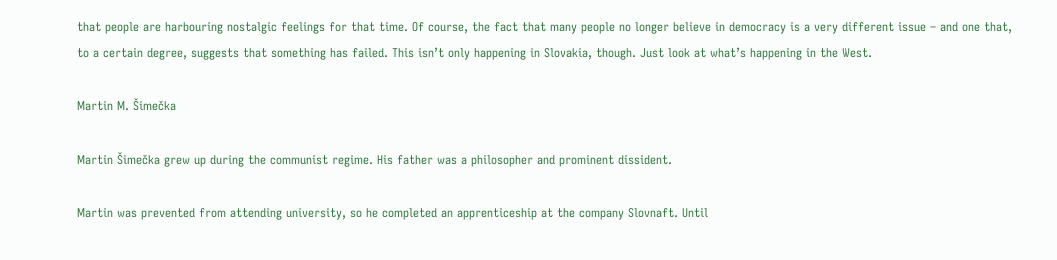that people are harbouring nostalgic feelings for that time. Of course, the fact that many people no longer believe in democracy is a very different issue – and one that, to a certain degree, suggests that something has failed. This isn’t only happening in Slovakia, though. Just look at what’s happening in the West.

Martin M. Šimečka

Martin Šimečka grew up during the communist regime. His father was a philosopher and prominent dissident.

Martin was prevented from attending university, so he completed an apprenticeship at the company Slovnaft. Until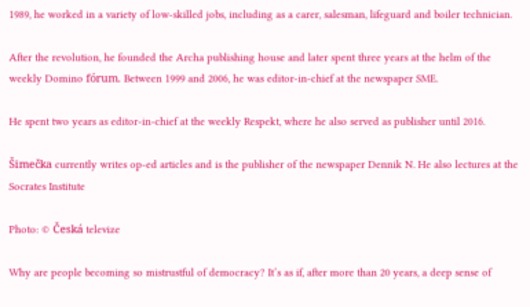1989, he worked in a variety of low-skilled jobs, including as a carer, salesman, lifeguard and boiler technician.

After the revolution, he founded the Archa publishing house and later spent three years at the helm of the weekly Domino fórum. Between 1999 and 2006, he was editor-in-chief at the newspaper SME.

He spent two years as editor-in-chief at the weekly Respekt, where he also served as publisher until 2016.

Šimečka currently writes op-ed articles and is the publisher of the newspaper Dennik N. He also lectures at the Socrates Institute

Photo: © Česká televize

Why are people becoming so mistrustful of democracy? It’s as if, after more than 20 years, a deep sense of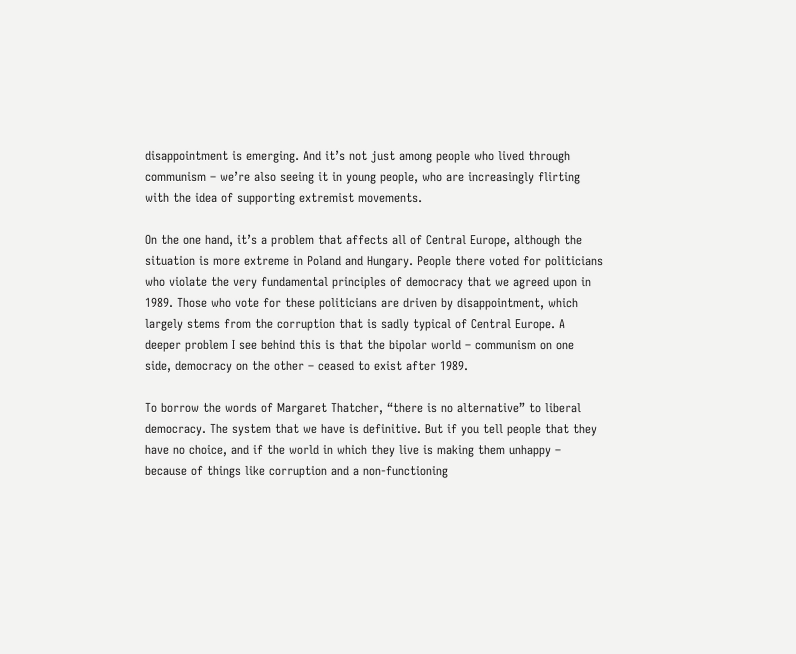disappointment is emerging. And it’s not just among people who lived through communism – we’re also seeing it in young people, who are increasingly flirting with the idea of supporting extremist movements.

On the one hand, it’s a problem that affects all of Central Europe, although the situation is more extreme in Poland and Hungary. People there voted for politicians who violate the very fundamental principles of democracy that we agreed upon in 1989. Those who vote for these politicians are driven by disappointment, which largely stems from the corruption that is sadly typical of Central Europe. A deeper problem I see behind this is that the bipolar world – communism on one side, democracy on the other – ceased to exist after 1989.

To borrow the words of Margaret Thatcher, “there is no alternative” to liberal democracy. The system that we have is definitive. But if you tell people that they have no choice, and if the world in which they live is making them unhappy – because of things like corruption and a non-functioning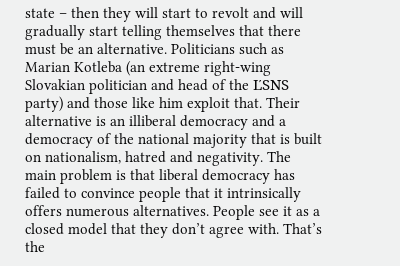state – then they will start to revolt and will gradually start telling themselves that there must be an alternative. Politicians such as Marian Kotleba (an extreme right-wing Slovakian politician and head of the ĽSNS party) and those like him exploit that. Their alternative is an illiberal democracy and a democracy of the national majority that is built on nationalism, hatred and negativity. The main problem is that liberal democracy has failed to convince people that it intrinsically offers numerous alternatives. People see it as a closed model that they don’t agree with. That’s the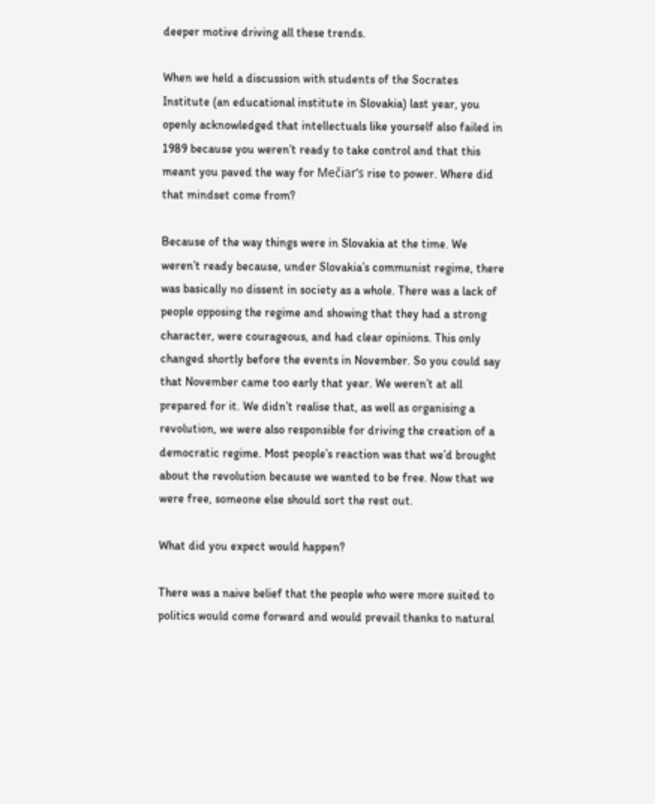deeper motive driving all these trends.

When we held a discussion with students of the Socrates Institute (an educational institute in Slovakia) last year, you openly acknowledged that intellectuals like yourself also failed in 1989 because you weren’t ready to take control and that this meant you paved the way for Mečiar’s rise to power. Where did that mindset come from?

Because of the way things were in Slovakia at the time. We weren’t ready because, under Slovakia’s communist regime, there was basically no dissent in society as a whole. There was a lack of people opposing the regime and showing that they had a strong character, were courageous, and had clear opinions. This only changed shortly before the events in November. So you could say that November came too early that year. We weren’t at all prepared for it. We didn’t realise that, as well as organising a revolution, we were also responsible for driving the creation of a democratic regime. Most people’s reaction was that we’d brought about the revolution because we wanted to be free. Now that we were free, someone else should sort the rest out.

What did you expect would happen?

There was a naive belief that the people who were more suited to politics would come forward and would prevail thanks to natural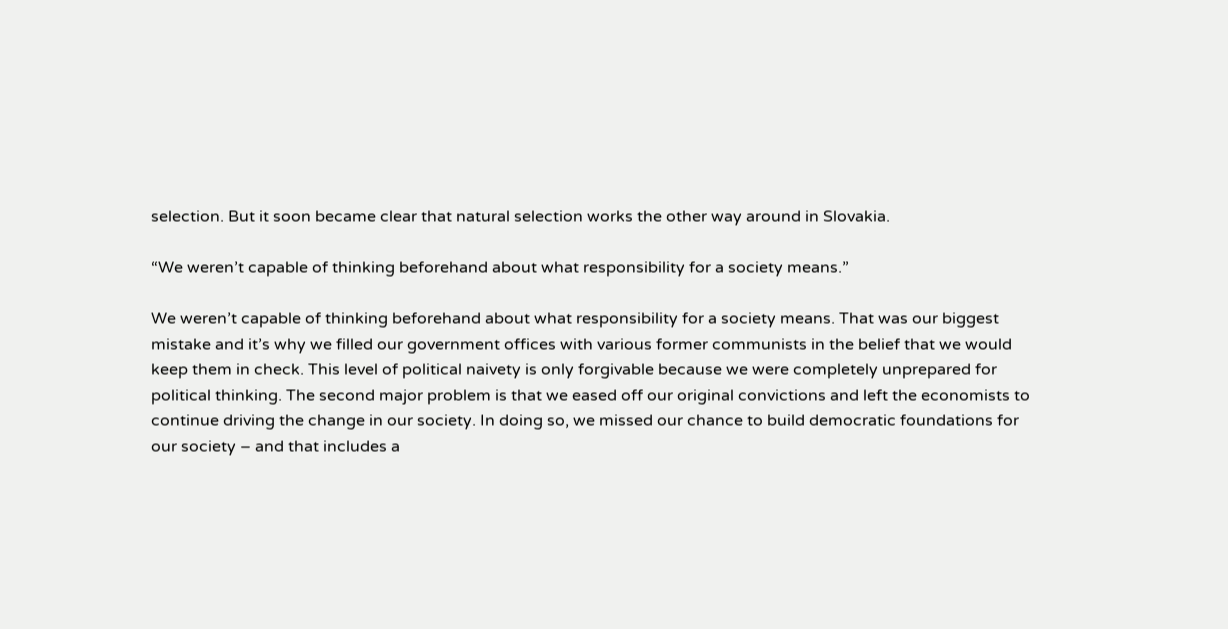selection. But it soon became clear that natural selection works the other way around in Slovakia.

“We weren’t capable of thinking beforehand about what responsibility for a society means.”

We weren’t capable of thinking beforehand about what responsibility for a society means. That was our biggest mistake and it’s why we filled our government offices with various former communists in the belief that we would keep them in check. This level of political naivety is only forgivable because we were completely unprepared for political thinking. The second major problem is that we eased off our original convictions and left the economists to continue driving the change in our society. In doing so, we missed our chance to build democratic foundations for our society – and that includes a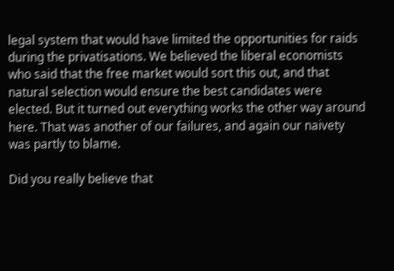legal system that would have limited the opportunities for raids during the privatisations. We believed the liberal economists who said that the free market would sort this out, and that natural selection would ensure the best candidates were elected. But it turned out everything works the other way around here. That was another of our failures, and again our naivety was partly to blame.

Did you really believe that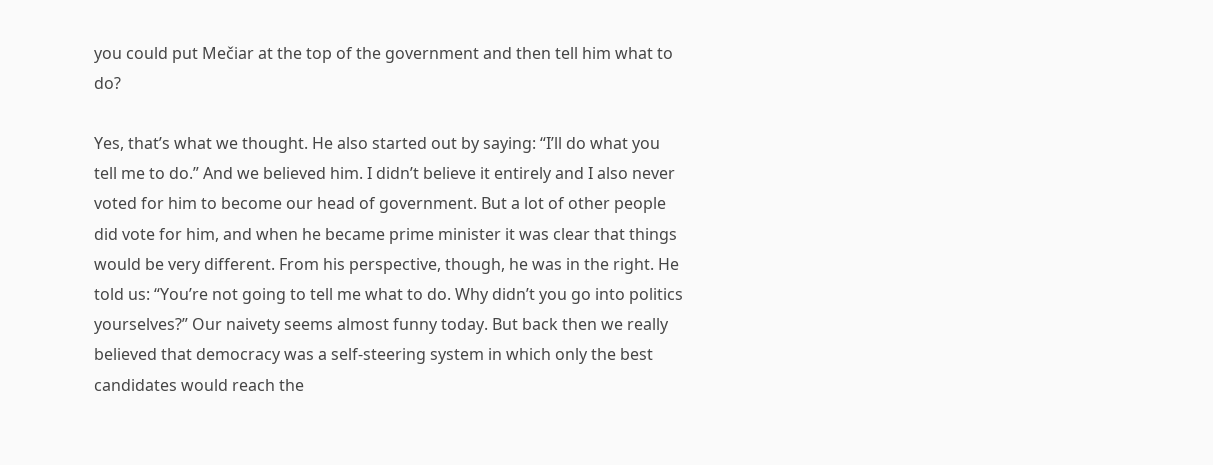you could put Mečiar at the top of the government and then tell him what to do?

Yes, that’s what we thought. He also started out by saying: “I’ll do what you tell me to do.” And we believed him. I didn’t believe it entirely and I also never voted for him to become our head of government. But a lot of other people did vote for him, and when he became prime minister it was clear that things would be very different. From his perspective, though, he was in the right. He told us: “You’re not going to tell me what to do. Why didn’t you go into politics yourselves?” Our naivety seems almost funny today. But back then we really believed that democracy was a self-steering system in which only the best candidates would reach the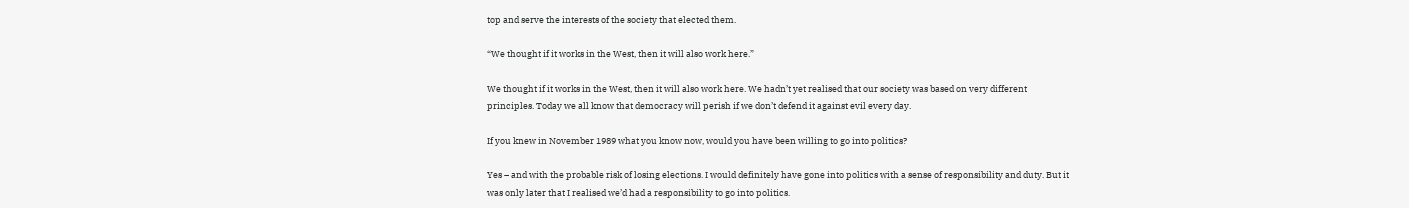top and serve the interests of the society that elected them.

“We thought if it works in the West, then it will also work here.”

We thought if it works in the West, then it will also work here. We hadn’t yet realised that our society was based on very different principles. Today we all know that democracy will perish if we don’t defend it against evil every day.

If you knew in November 1989 what you know now, would you have been willing to go into politics?

Yes – and with the probable risk of losing elections. I would definitely have gone into politics with a sense of responsibility and duty. But it was only later that I realised we’d had a responsibility to go into politics.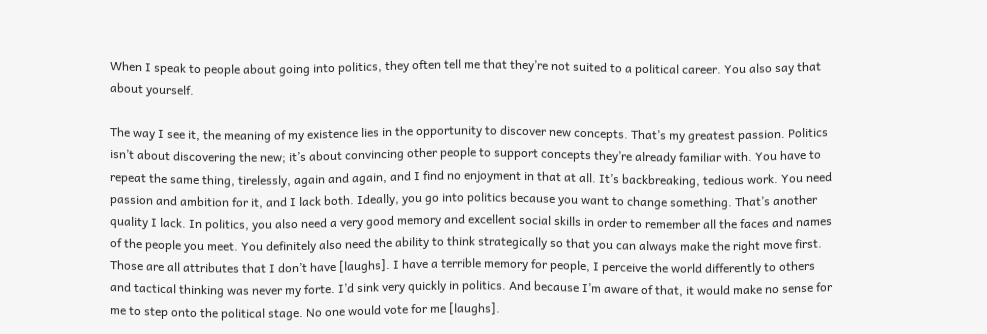When I speak to people about going into politics, they often tell me that they’re not suited to a political career. You also say that about yourself.

The way I see it, the meaning of my existence lies in the opportunity to discover new concepts. That’s my greatest passion. Politics isn’t about discovering the new; it’s about convincing other people to support concepts they’re already familiar with. You have to repeat the same thing, tirelessly, again and again, and I find no enjoyment in that at all. It’s backbreaking, tedious work. You need passion and ambition for it, and I lack both. Ideally, you go into politics because you want to change something. That’s another quality I lack. In politics, you also need a very good memory and excellent social skills in order to remember all the faces and names of the people you meet. You definitely also need the ability to think strategically so that you can always make the right move first. Those are all attributes that I don’t have [laughs]. I have a terrible memory for people, I perceive the world differently to others and tactical thinking was never my forte. I’d sink very quickly in politics. And because I’m aware of that, it would make no sense for me to step onto the political stage. No one would vote for me [laughs].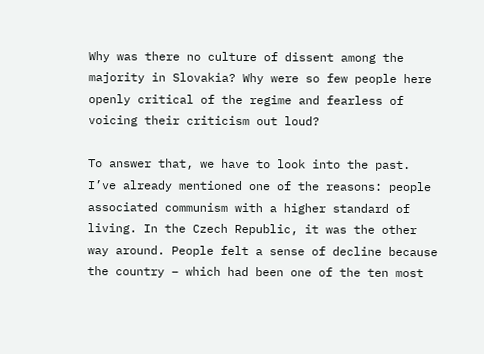Why was there no culture of dissent among the majority in Slovakia? Why were so few people here openly critical of the regime and fearless of voicing their criticism out loud?

To answer that, we have to look into the past. I’ve already mentioned one of the reasons: people associated communism with a higher standard of living. In the Czech Republic, it was the other way around. People felt a sense of decline because the country – which had been one of the ten most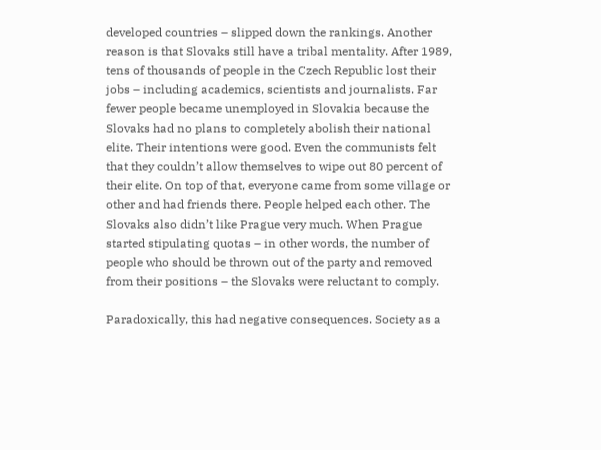developed countries – slipped down the rankings. Another reason is that Slovaks still have a tribal mentality. After 1989, tens of thousands of people in the Czech Republic lost their jobs – including academics, scientists and journalists. Far fewer people became unemployed in Slovakia because the Slovaks had no plans to completely abolish their national elite. Their intentions were good. Even the communists felt that they couldn’t allow themselves to wipe out 80 percent of their elite. On top of that, everyone came from some village or other and had friends there. People helped each other. The Slovaks also didn’t like Prague very much. When Prague started stipulating quotas – in other words, the number of people who should be thrown out of the party and removed from their positions – the Slovaks were reluctant to comply.

Paradoxically, this had negative consequences. Society as a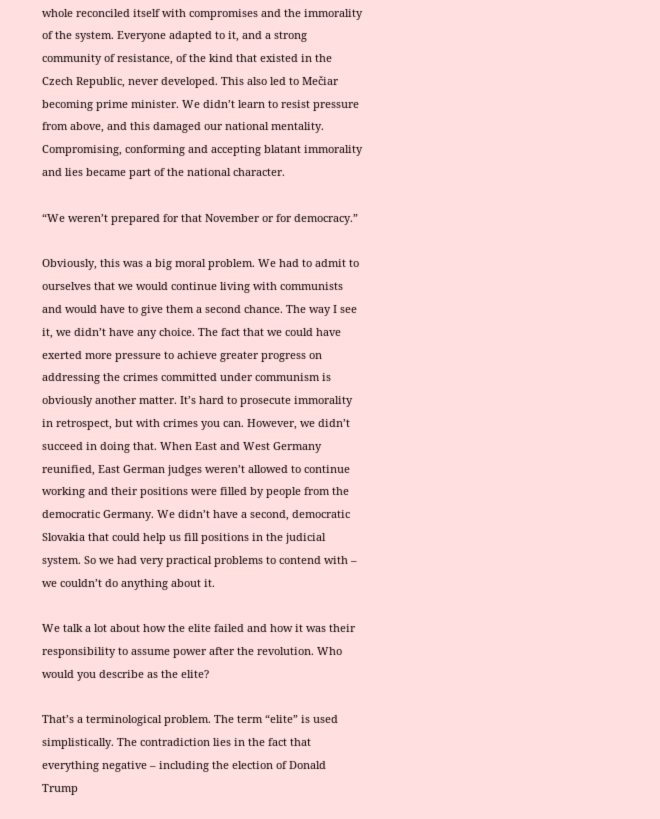whole reconciled itself with compromises and the immorality of the system. Everyone adapted to it, and a strong community of resistance, of the kind that existed in the Czech Republic, never developed. This also led to Mečiar becoming prime minister. We didn’t learn to resist pressure from above, and this damaged our national mentality. Compromising, conforming and accepting blatant immorality and lies became part of the national character.

“We weren’t prepared for that November or for democracy.”

Obviously, this was a big moral problem. We had to admit to ourselves that we would continue living with communists and would have to give them a second chance. The way I see it, we didn’t have any choice. The fact that we could have exerted more pressure to achieve greater progress on addressing the crimes committed under communism is obviously another matter. It’s hard to prosecute immorality in retrospect, but with crimes you can. However, we didn’t succeed in doing that. When East and West Germany reunified, East German judges weren’t allowed to continue working and their positions were filled by people from the democratic Germany. We didn’t have a second, democratic Slovakia that could help us fill positions in the judicial system. So we had very practical problems to contend with – we couldn’t do anything about it.

We talk a lot about how the elite failed and how it was their responsibility to assume power after the revolution. Who would you describe as the elite?

That’s a terminological problem. The term “elite” is used simplistically. The contradiction lies in the fact that everything negative – including the election of Donald Trump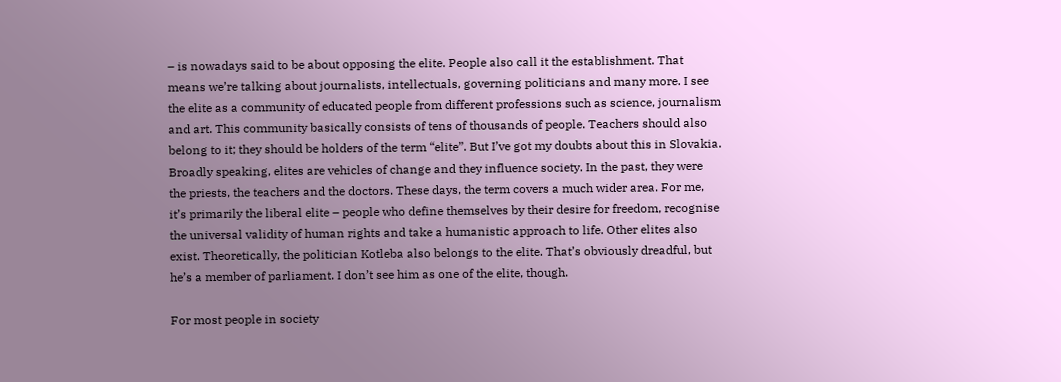– is nowadays said to be about opposing the elite. People also call it the establishment. That means we’re talking about journalists, intellectuals, governing politicians and many more. I see the elite as a community of educated people from different professions such as science, journalism and art. This community basically consists of tens of thousands of people. Teachers should also belong to it; they should be holders of the term “elite”. But I’ve got my doubts about this in Slovakia. Broadly speaking, elites are vehicles of change and they influence society. In the past, they were the priests, the teachers and the doctors. These days, the term covers a much wider area. For me, it’s primarily the liberal elite – people who define themselves by their desire for freedom, recognise the universal validity of human rights and take a humanistic approach to life. Other elites also exist. Theoretically, the politician Kotleba also belongs to the elite. That’s obviously dreadful, but he’s a member of parliament. I don’t see him as one of the elite, though.

For most people in society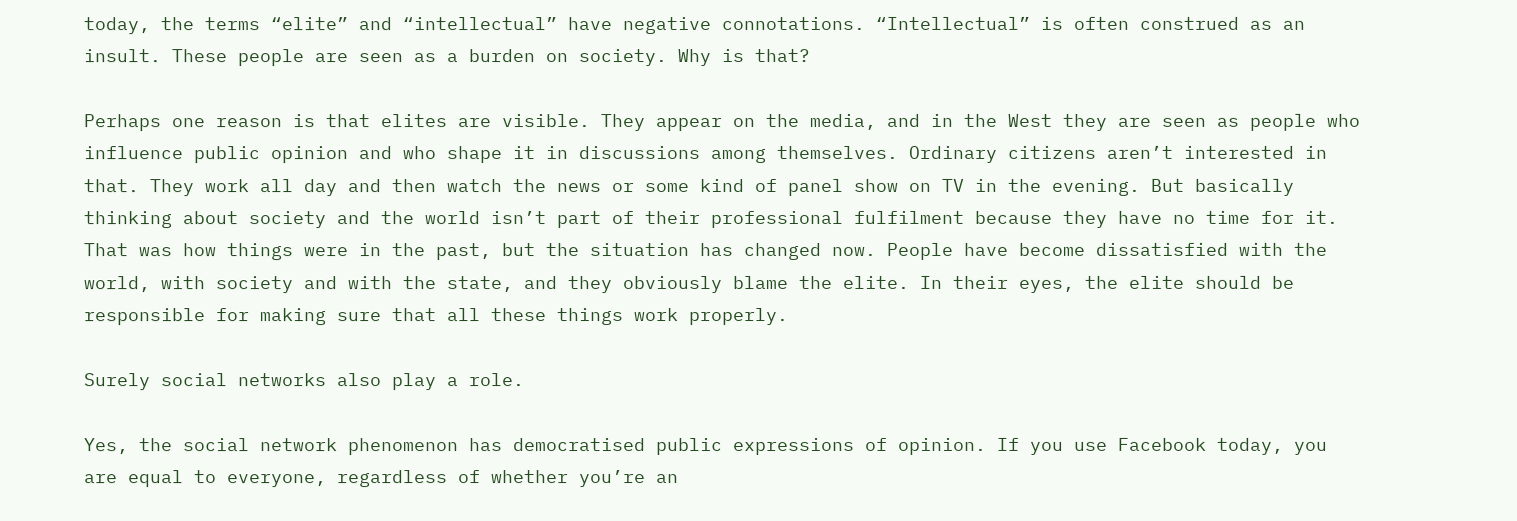today, the terms “elite” and “intellectual” have negative connotations. “Intellectual” is often construed as an insult. These people are seen as a burden on society. Why is that?

Perhaps one reason is that elites are visible. They appear on the media, and in the West they are seen as people who influence public opinion and who shape it in discussions among themselves. Ordinary citizens aren’t interested in that. They work all day and then watch the news or some kind of panel show on TV in the evening. But basically thinking about society and the world isn’t part of their professional fulfilment because they have no time for it. That was how things were in the past, but the situation has changed now. People have become dissatisfied with the world, with society and with the state, and they obviously blame the elite. In their eyes, the elite should be responsible for making sure that all these things work properly.

Surely social networks also play a role.

Yes, the social network phenomenon has democratised public expressions of opinion. If you use Facebook today, you are equal to everyone, regardless of whether you’re an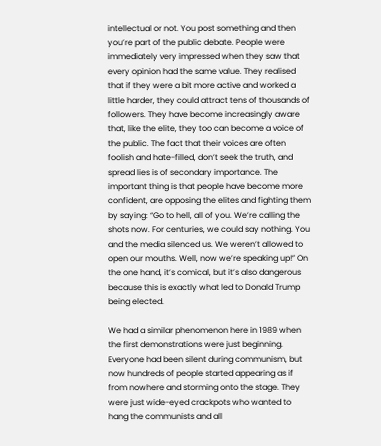intellectual or not. You post something and then you’re part of the public debate. People were immediately very impressed when they saw that every opinion had the same value. They realised that if they were a bit more active and worked a little harder, they could attract tens of thousands of followers. They have become increasingly aware that, like the elite, they too can become a voice of the public. The fact that their voices are often foolish and hate-filled, don’t seek the truth, and spread lies is of secondary importance. The important thing is that people have become more confident, are opposing the elites and fighting them by saying: “Go to hell, all of you. We’re calling the shots now. For centuries, we could say nothing. You and the media silenced us. We weren’t allowed to open our mouths. Well, now we’re speaking up!” On the one hand, it’s comical, but it’s also dangerous because this is exactly what led to Donald Trump being elected.

We had a similar phenomenon here in 1989 when the first demonstrations were just beginning. Everyone had been silent during communism, but now hundreds of people started appearing as if from nowhere and storming onto the stage. They were just wide-eyed crackpots who wanted to hang the communists and all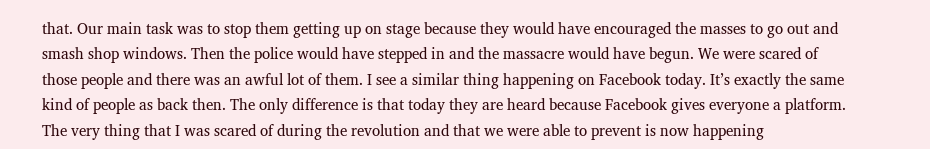that. Our main task was to stop them getting up on stage because they would have encouraged the masses to go out and smash shop windows. Then the police would have stepped in and the massacre would have begun. We were scared of those people and there was an awful lot of them. I see a similar thing happening on Facebook today. It’s exactly the same kind of people as back then. The only difference is that today they are heard because Facebook gives everyone a platform. The very thing that I was scared of during the revolution and that we were able to prevent is now happening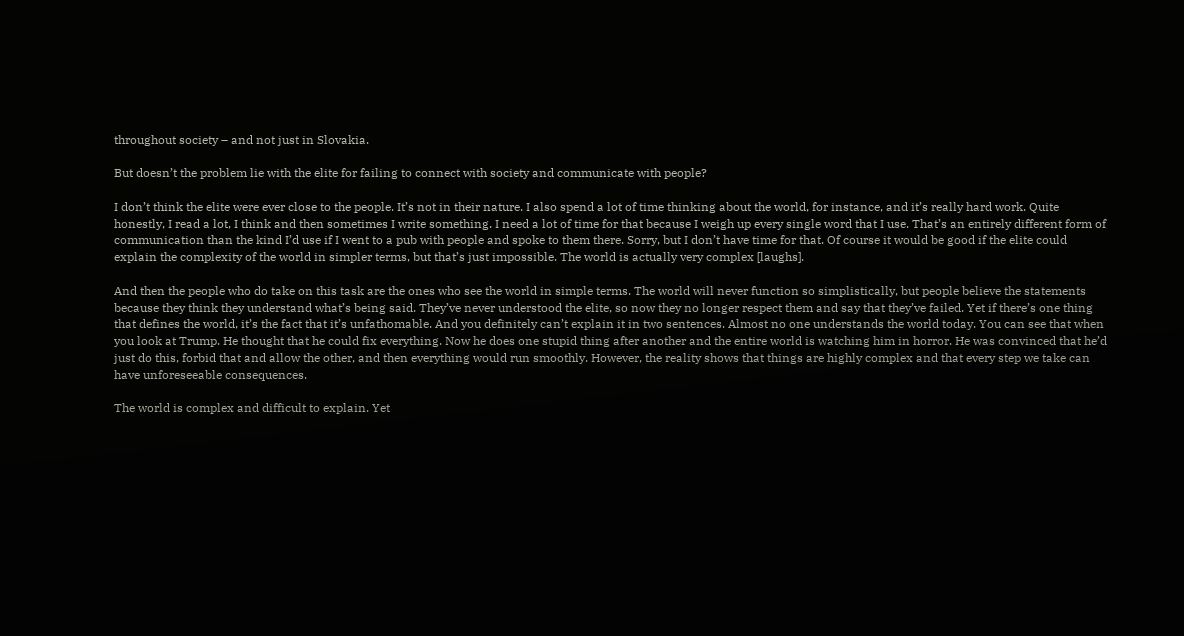throughout society – and not just in Slovakia.

But doesn’t the problem lie with the elite for failing to connect with society and communicate with people?

I don’t think the elite were ever close to the people. It’s not in their nature. I also spend a lot of time thinking about the world, for instance, and it’s really hard work. Quite honestly, I read a lot, I think and then sometimes I write something. I need a lot of time for that because I weigh up every single word that I use. That’s an entirely different form of communication than the kind I’d use if I went to a pub with people and spoke to them there. Sorry, but I don’t have time for that. Of course it would be good if the elite could explain the complexity of the world in simpler terms, but that’s just impossible. The world is actually very complex [laughs].

And then the people who do take on this task are the ones who see the world in simple terms. The world will never function so simplistically, but people believe the statements because they think they understand what’s being said. They’ve never understood the elite, so now they no longer respect them and say that they’ve failed. Yet if there’s one thing that defines the world, it’s the fact that it’s unfathomable. And you definitely can’t explain it in two sentences. Almost no one understands the world today. You can see that when you look at Trump. He thought that he could fix everything. Now he does one stupid thing after another and the entire world is watching him in horror. He was convinced that he’d just do this, forbid that and allow the other, and then everything would run smoothly. However, the reality shows that things are highly complex and that every step we take can have unforeseeable consequences.

The world is complex and difficult to explain. Yet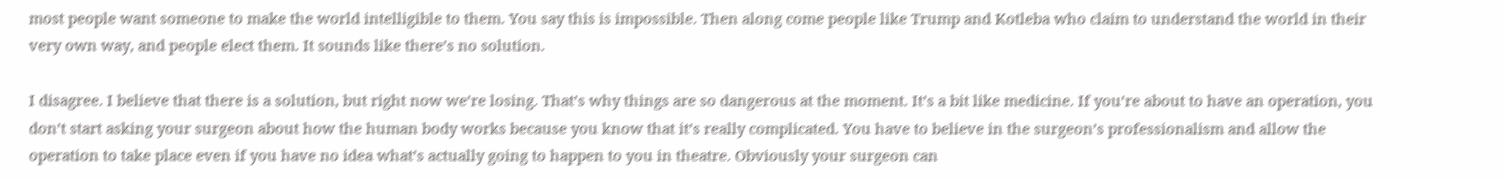most people want someone to make the world intelligible to them. You say this is impossible. Then along come people like Trump and Kotleba who claim to understand the world in their very own way, and people elect them. It sounds like there’s no solution.

I disagree. I believe that there is a solution, but right now we’re losing. That’s why things are so dangerous at the moment. It’s a bit like medicine. If you’re about to have an operation, you don’t start asking your surgeon about how the human body works because you know that it’s really complicated. You have to believe in the surgeon’s professionalism and allow the operation to take place even if you have no idea what’s actually going to happen to you in theatre. Obviously your surgeon can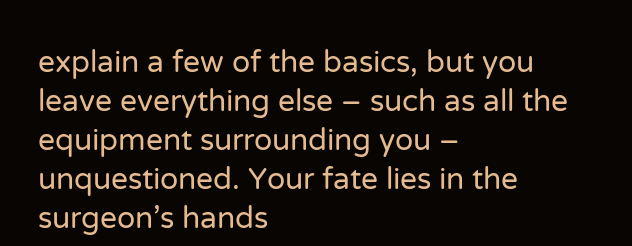explain a few of the basics, but you leave everything else – such as all the equipment surrounding you – unquestioned. Your fate lies in the surgeon’s hands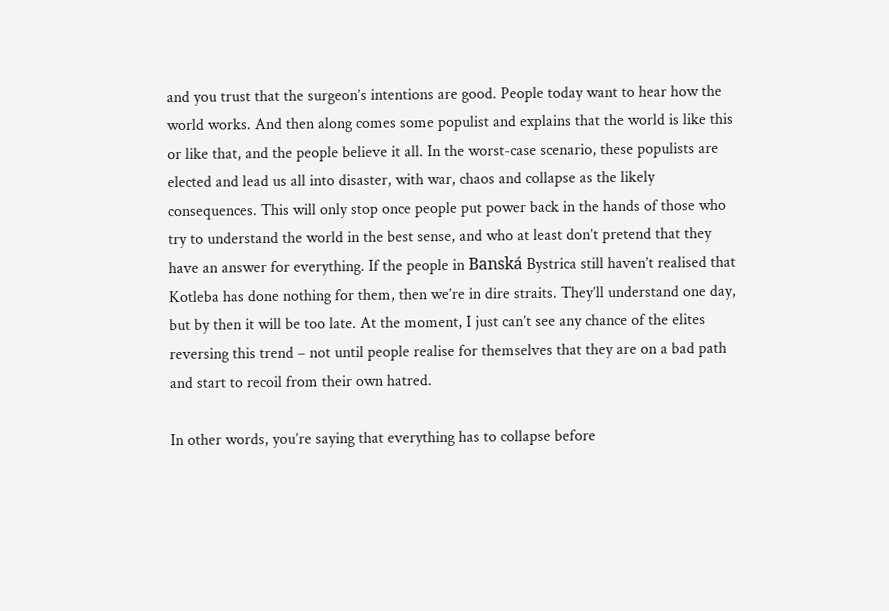and you trust that the surgeon’s intentions are good. People today want to hear how the world works. And then along comes some populist and explains that the world is like this or like that, and the people believe it all. In the worst-case scenario, these populists are elected and lead us all into disaster, with war, chaos and collapse as the likely consequences. This will only stop once people put power back in the hands of those who try to understand the world in the best sense, and who at least don’t pretend that they have an answer for everything. If the people in Banská Bystrica still haven’t realised that Kotleba has done nothing for them, then we’re in dire straits. They’ll understand one day, but by then it will be too late. At the moment, I just can’t see any chance of the elites reversing this trend – not until people realise for themselves that they are on a bad path and start to recoil from their own hatred.

In other words, you’re saying that everything has to collapse before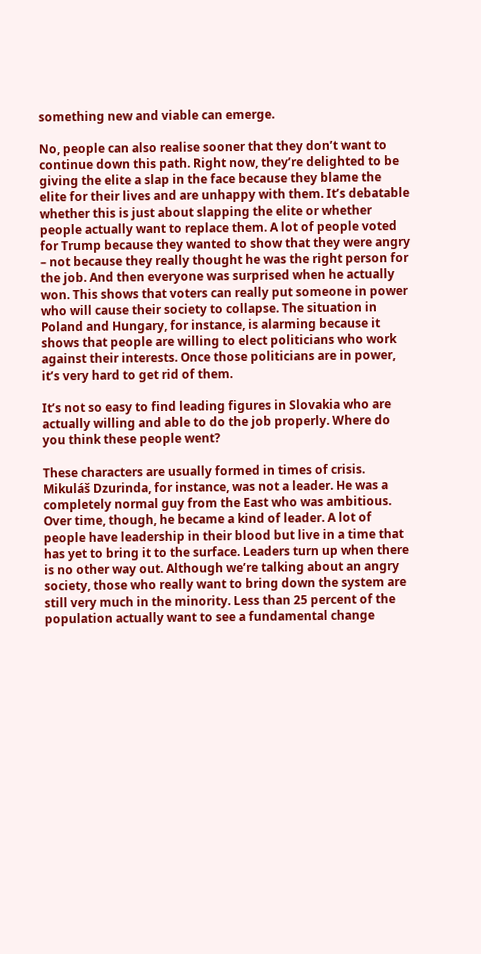something new and viable can emerge.

No, people can also realise sooner that they don’t want to continue down this path. Right now, they’re delighted to be giving the elite a slap in the face because they blame the elite for their lives and are unhappy with them. It’s debatable whether this is just about slapping the elite or whether people actually want to replace them. A lot of people voted for Trump because they wanted to show that they were angry – not because they really thought he was the right person for the job. And then everyone was surprised when he actually won. This shows that voters can really put someone in power who will cause their society to collapse. The situation in Poland and Hungary, for instance, is alarming because it shows that people are willing to elect politicians who work against their interests. Once those politicians are in power, it’s very hard to get rid of them.

It’s not so easy to find leading figures in Slovakia who are actually willing and able to do the job properly. Where do you think these people went?

These characters are usually formed in times of crisis. Mikuláš Dzurinda, for instance, was not a leader. He was a completely normal guy from the East who was ambitious. Over time, though, he became a kind of leader. A lot of people have leadership in their blood but live in a time that has yet to bring it to the surface. Leaders turn up when there is no other way out. Although we’re talking about an angry society, those who really want to bring down the system are still very much in the minority. Less than 25 percent of the population actually want to see a fundamental change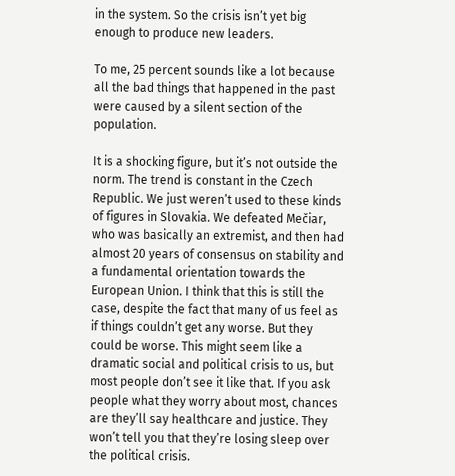in the system. So the crisis isn’t yet big enough to produce new leaders.

To me, 25 percent sounds like a lot because all the bad things that happened in the past were caused by a silent section of the population.

It is a shocking figure, but it’s not outside the norm. The trend is constant in the Czech Republic. We just weren’t used to these kinds of figures in Slovakia. We defeated Mečiar, who was basically an extremist, and then had almost 20 years of consensus on stability and a fundamental orientation towards the European Union. I think that this is still the case, despite the fact that many of us feel as if things couldn’t get any worse. But they could be worse. This might seem like a dramatic social and political crisis to us, but most people don’t see it like that. If you ask people what they worry about most, chances are they’ll say healthcare and justice. They won’t tell you that they’re losing sleep over the political crisis.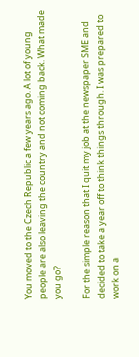You moved to the Czech Republic a few years ago. A lot of young people are also leaving the country and not coming back. What made you go?

For the simple reason that I quit my job at the newspaper SME and decided to take a year off to think things through. I was prepared to work on a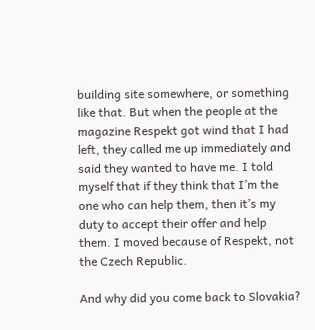building site somewhere, or something like that. But when the people at the magazine Respekt got wind that I had left, they called me up immediately and said they wanted to have me. I told myself that if they think that I’m the one who can help them, then it’s my duty to accept their offer and help them. I moved because of Respekt, not the Czech Republic.

And why did you come back to Slovakia?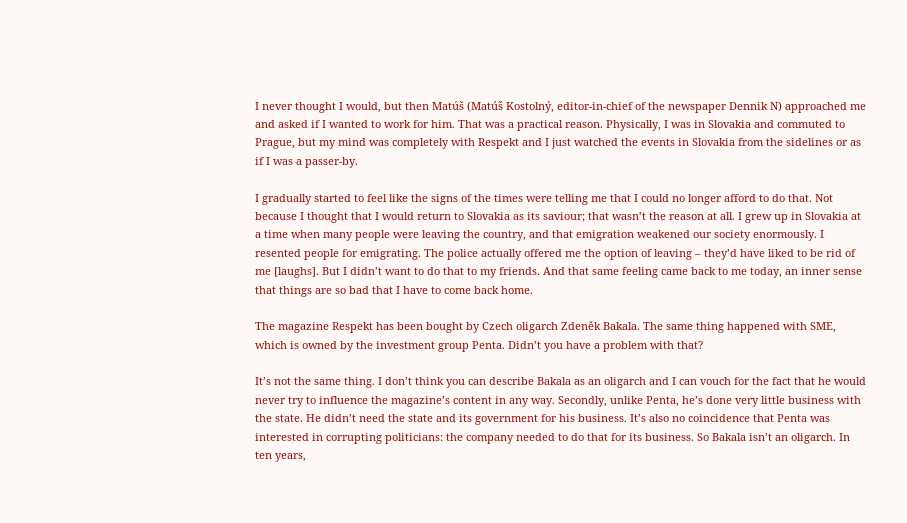I never thought I would, but then Matúš (Matúš Kostolný, editor-in-chief of the newspaper Dennik N) approached me and asked if I wanted to work for him. That was a practical reason. Physically, I was in Slovakia and commuted to Prague, but my mind was completely with Respekt and I just watched the events in Slovakia from the sidelines or as if I was a passer-by.

I gradually started to feel like the signs of the times were telling me that I could no longer afford to do that. Not because I thought that I would return to Slovakia as its saviour; that wasn’t the reason at all. I grew up in Slovakia at a time when many people were leaving the country, and that emigration weakened our society enormously. I resented people for emigrating. The police actually offered me the option of leaving – they’d have liked to be rid of me [laughs]. But I didn’t want to do that to my friends. And that same feeling came back to me today, an inner sense that things are so bad that I have to come back home.

The magazine Respekt has been bought by Czech oligarch Zdeněk Bakala. The same thing happened with SME, which is owned by the investment group Penta. Didn’t you have a problem with that?

It’s not the same thing. I don’t think you can describe Bakala as an oligarch and I can vouch for the fact that he would never try to influence the magazine’s content in any way. Secondly, unlike Penta, he’s done very little business with the state. He didn’t need the state and its government for his business. It’s also no coincidence that Penta was interested in corrupting politicians: the company needed to do that for its business. So Bakala isn’t an oligarch. In ten years,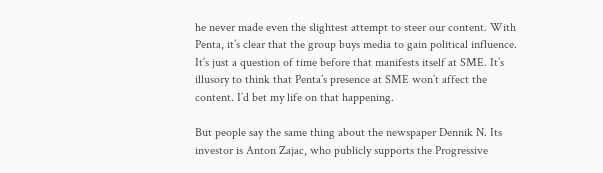he never made even the slightest attempt to steer our content. With Penta, it’s clear that the group buys media to gain political influence. It’s just a question of time before that manifests itself at SME. It’s illusory to think that Penta’s presence at SME won’t affect the content. I’d bet my life on that happening.

But people say the same thing about the newspaper Dennik N. Its investor is Anton Zajac, who publicly supports the Progressive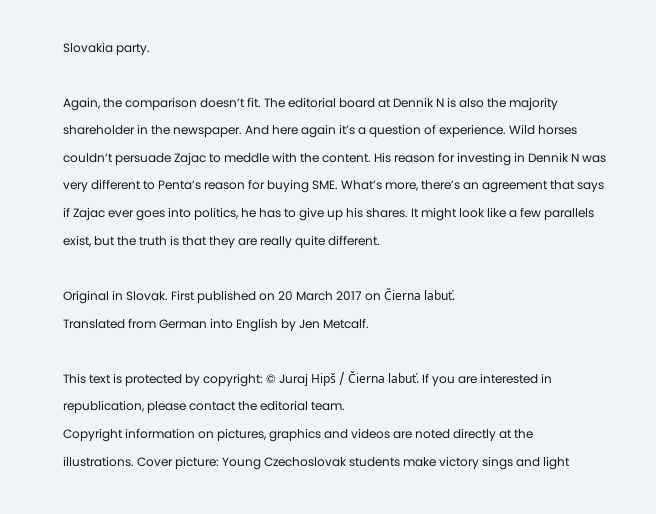Slovakia party.

Again, the comparison doesn’t fit. The editorial board at Dennik N is also the majority shareholder in the newspaper. And here again it’s a question of experience. Wild horses couldn’t persuade Zajac to meddle with the content. His reason for investing in Dennik N was very different to Penta’s reason for buying SME. What’s more, there’s an agreement that says if Zajac ever goes into politics, he has to give up his shares. It might look like a few parallels exist, but the truth is that they are really quite different.

Original in Slovak. First published on 20 March 2017 on Čierna labuť.
Translated from German into English by Jen Metcalf.

This text is protected by copyright: © Juraj Hipš / Čierna labuť. If you are interested in republication, please contact the editorial team.
Copyright information on pictures, graphics and videos are noted directly at the illustrations. Cover picture: Young Czechoslovak students make victory sings and light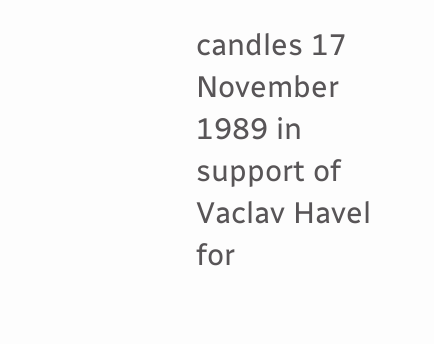candles 17 November 1989 in support of Vaclav Havel for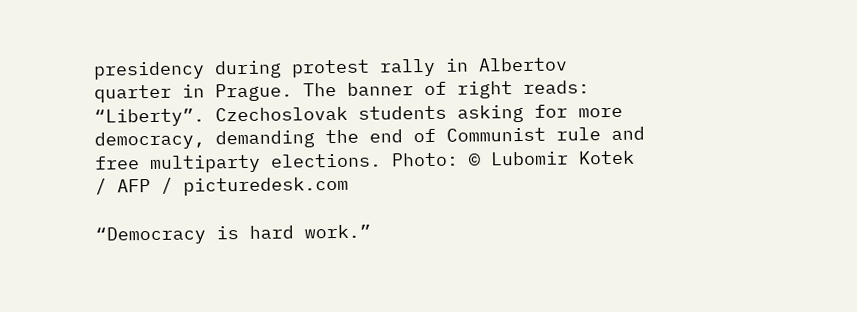presidency during protest rally in Albertov quarter in Prague. The banner of right reads: “Liberty”. Czechoslovak students asking for more democracy, demanding the end of Communist rule and free multiparty elections. Photo: © Lubomir Kotek / AFP / picturedesk.com

“Democracy is hard work.”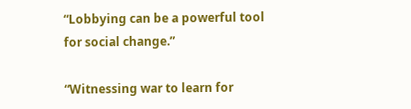“Lobbying can be a powerful tool for social change.”

“Witnessing war to learn for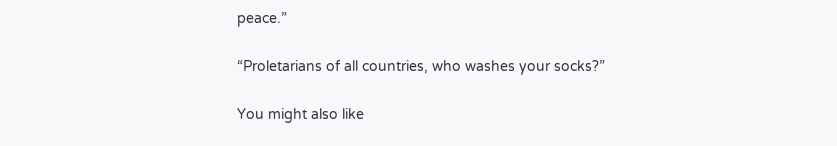peace.”

“Proletarians of all countries, who washes your socks?”

You might also like